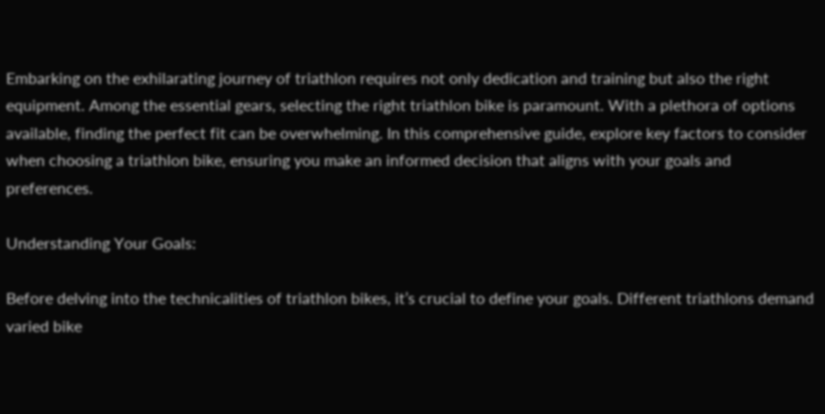Embarking on the exhilarating journey of triathlon requires not only dedication and training but also the right equipment. Among the essential gears, selecting the right triathlon bike is paramount. With a plethora of options available, finding the perfect fit can be overwhelming. In this comprehensive guide, explore key factors to consider when choosing a triathlon bike, ensuring you make an informed decision that aligns with your goals and preferences.

Understanding Your Goals:

Before delving into the technicalities of triathlon bikes, it’s crucial to define your goals. Different triathlons demand varied bike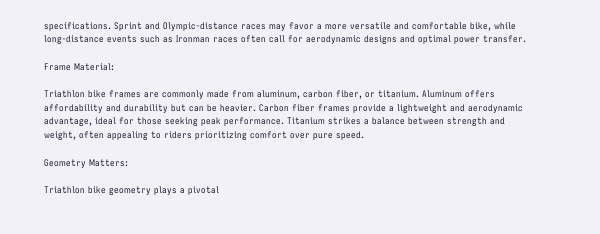specifications. Sprint and Olympic-distance races may favor a more versatile and comfortable bike, while long-distance events such as Ironman races often call for aerodynamic designs and optimal power transfer.

Frame Material:

Triathlon bike frames are commonly made from aluminum, carbon fiber, or titanium. Aluminum offers affordability and durability but can be heavier. Carbon fiber frames provide a lightweight and aerodynamic advantage, ideal for those seeking peak performance. Titanium strikes a balance between strength and weight, often appealing to riders prioritizing comfort over pure speed.

Geometry Matters:

Triathlon bike geometry plays a pivotal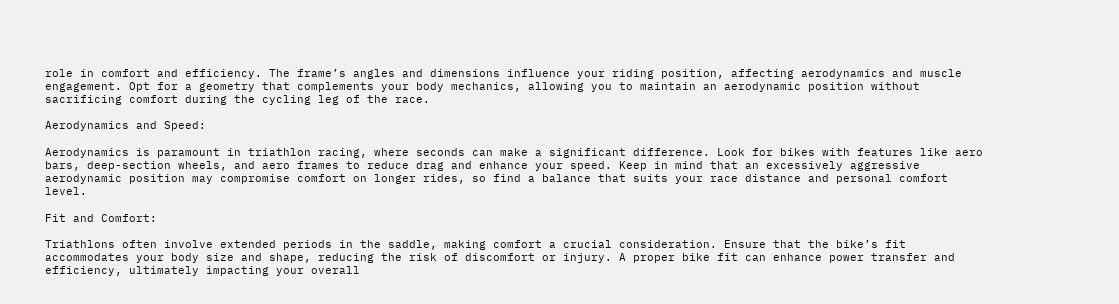role in comfort and efficiency. The frame’s angles and dimensions influence your riding position, affecting aerodynamics and muscle engagement. Opt for a geometry that complements your body mechanics, allowing you to maintain an aerodynamic position without sacrificing comfort during the cycling leg of the race.

Aerodynamics and Speed:

Aerodynamics is paramount in triathlon racing, where seconds can make a significant difference. Look for bikes with features like aero bars, deep-section wheels, and aero frames to reduce drag and enhance your speed. Keep in mind that an excessively aggressive aerodynamic position may compromise comfort on longer rides, so find a balance that suits your race distance and personal comfort level.

Fit and Comfort:

Triathlons often involve extended periods in the saddle, making comfort a crucial consideration. Ensure that the bike’s fit accommodates your body size and shape, reducing the risk of discomfort or injury. A proper bike fit can enhance power transfer and efficiency, ultimately impacting your overall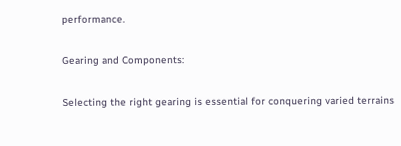performance.

Gearing and Components:

Selecting the right gearing is essential for conquering varied terrains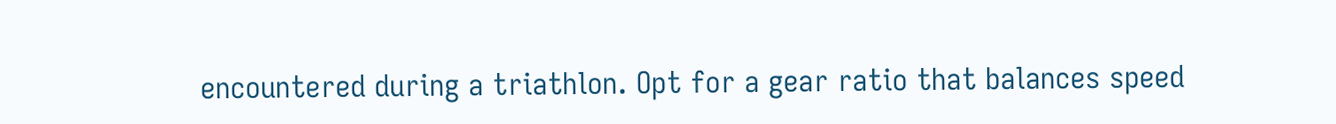encountered during a triathlon. Opt for a gear ratio that balances speed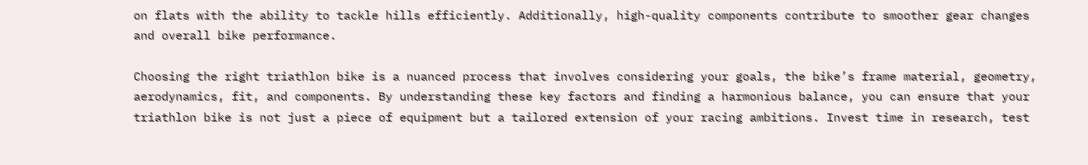on flats with the ability to tackle hills efficiently. Additionally, high-quality components contribute to smoother gear changes and overall bike performance.

Choosing the right triathlon bike is a nuanced process that involves considering your goals, the bike’s frame material, geometry, aerodynamics, fit, and components. By understanding these key factors and finding a harmonious balance, you can ensure that your triathlon bike is not just a piece of equipment but a tailored extension of your racing ambitions. Invest time in research, test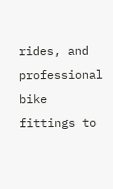rides, and professional bike fittings to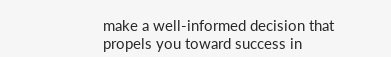make a well-informed decision that propels you toward success in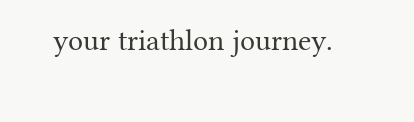your triathlon journey.